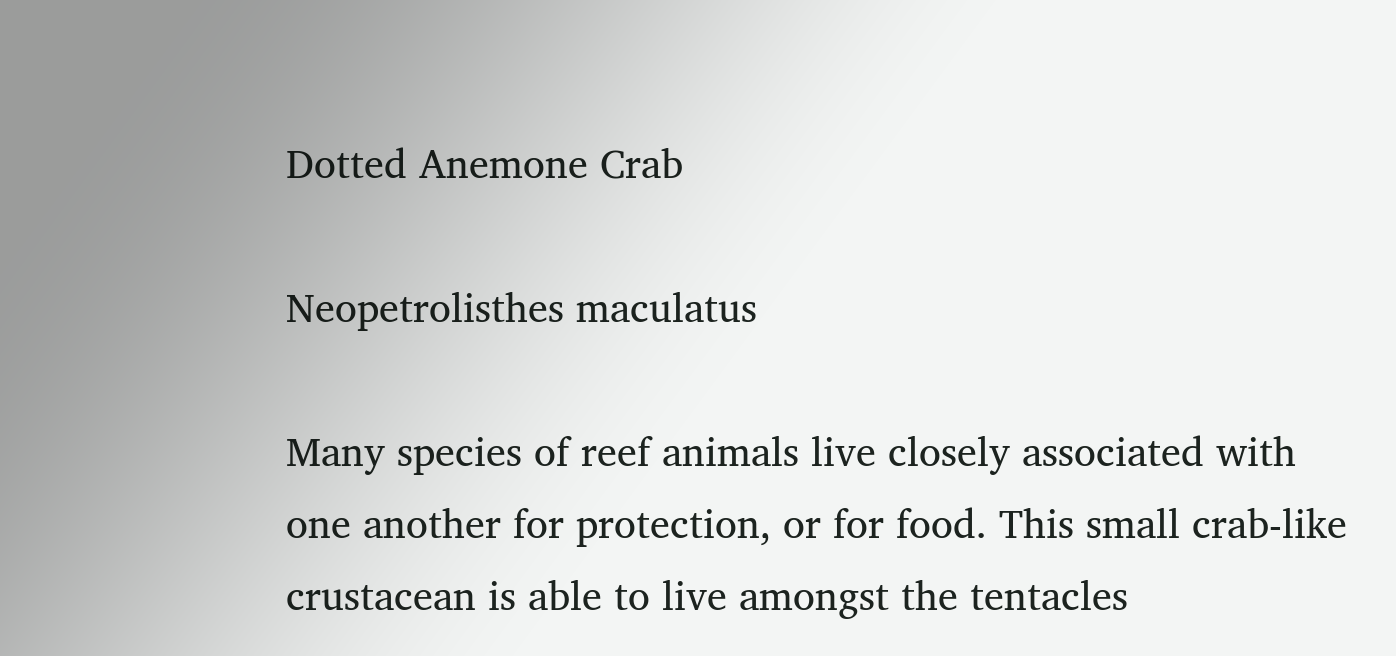Dotted Anemone Crab

Neopetrolisthes maculatus

Many species of reef animals live closely associated with one another for protection, or for food. This small crab-like crustacean is able to live amongst the tentacles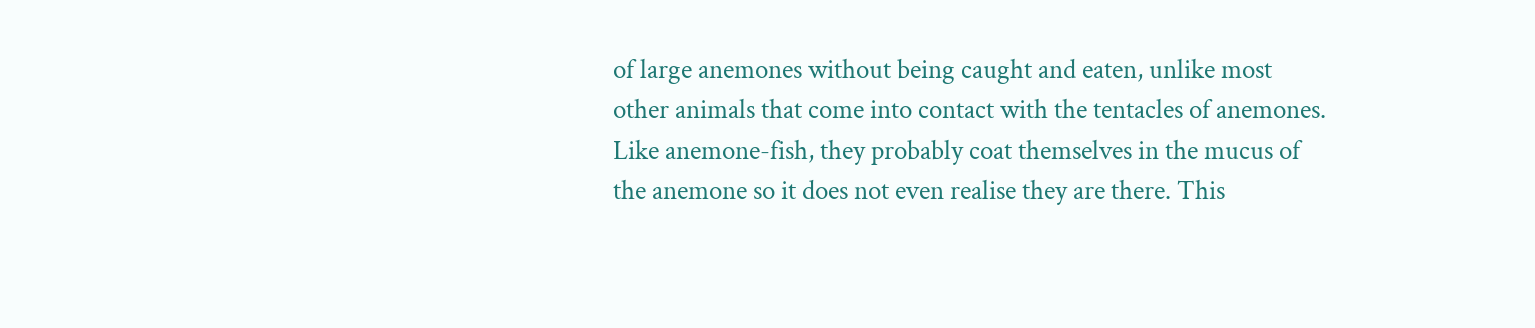of large anemones without being caught and eaten, unlike most other animals that come into contact with the tentacles of anemones. Like anemone-fish, they probably coat themselves in the mucus of the anemone so it does not even realise they are there. This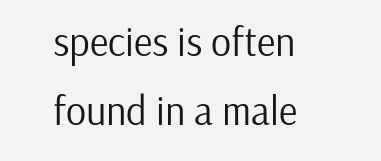species is often found in a male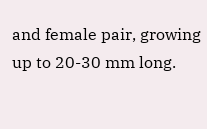and female pair, growing up to 20-30 mm long.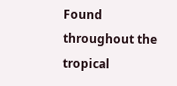Found throughout the tropical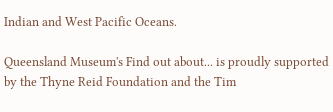Indian and West Pacific Oceans.

Queensland Museum's Find out about... is proudly supported by the Thyne Reid Foundation and the Tim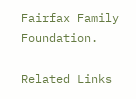Fairfax Family Foundation.

Related Links